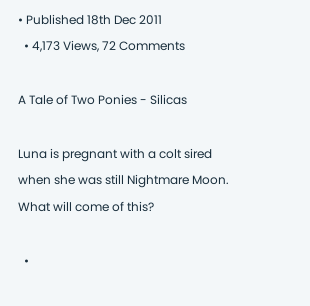• Published 18th Dec 2011
  • 4,173 Views, 72 Comments

A Tale of Two Ponies - Silicas

Luna is pregnant with a colt sired when she was still Nightmare Moon. What will come of this?

  •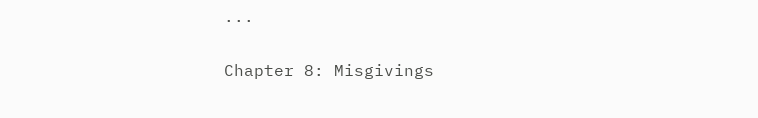...

Chapter 8: Misgivings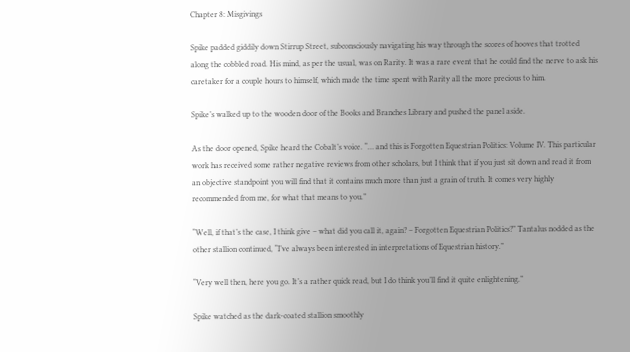Chapter 8: Misgivings

Spike padded giddily down Stirrup Street, subconsciously navigating his way through the scores of hooves that trotted along the cobbled road. His mind, as per the usual, was on Rarity. It was a rare event that he could find the nerve to ask his caretaker for a couple hours to himself, which made the time spent with Rarity all the more precious to him.

Spike’s walked up to the wooden door of the Books and Branches Library and pushed the panel aside.

As the door opened, Spike heard the Cobalt’s voice. “… and this is Forgotten Equestrian Politics: Volume IV. This particular work has received some rather negative reviews from other scholars, but I think that if you just sit down and read it from an objective standpoint you will find that it contains much more than just a grain of truth. It comes very highly recommended from me, for what that means to you.”

“Well, if that’s the case, I think give – what did you call it, again? – Forgotten Equestrian Politics?” Tantalus nodded as the other stallion continued, “I’ve always been interested in interpretations of Equestrian history.”

“Very well then, here you go. It’s a rather quick read, but I do think you’ll find it quite enlightening.”

Spike watched as the dark-coated stallion smoothly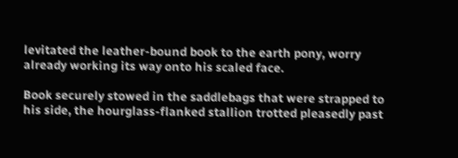levitated the leather-bound book to the earth pony, worry already working its way onto his scaled face.

Book securely stowed in the saddlebags that were strapped to his side, the hourglass-flanked stallion trotted pleasedly past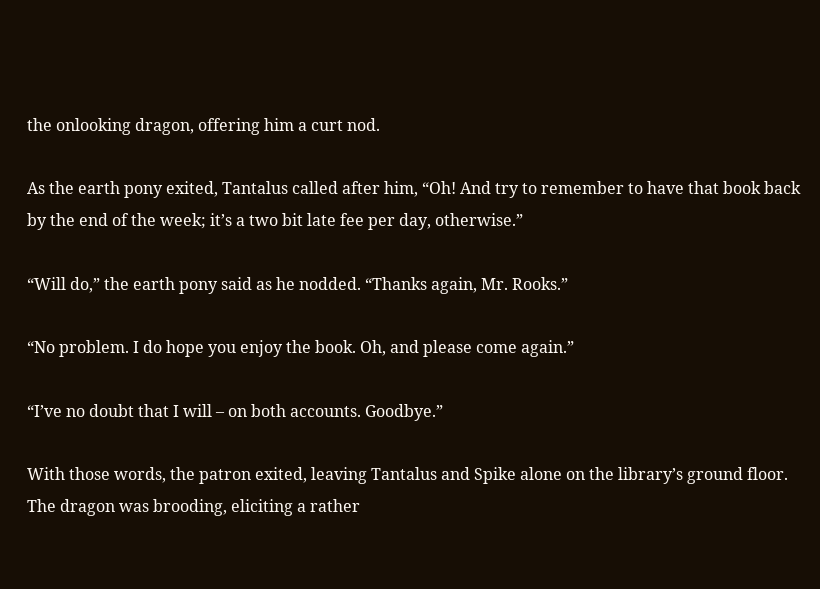the onlooking dragon, offering him a curt nod.

As the earth pony exited, Tantalus called after him, “Oh! And try to remember to have that book back by the end of the week; it’s a two bit late fee per day, otherwise.”

“Will do,” the earth pony said as he nodded. “Thanks again, Mr. Rooks.”

“No problem. I do hope you enjoy the book. Oh, and please come again.”

“I’ve no doubt that I will – on both accounts. Goodbye.”

With those words, the patron exited, leaving Tantalus and Spike alone on the library’s ground floor. The dragon was brooding, eliciting a rather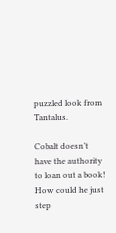puzzled look from Tantalus.

Cobalt doesn’t have the authority to loan out a book! How could he just step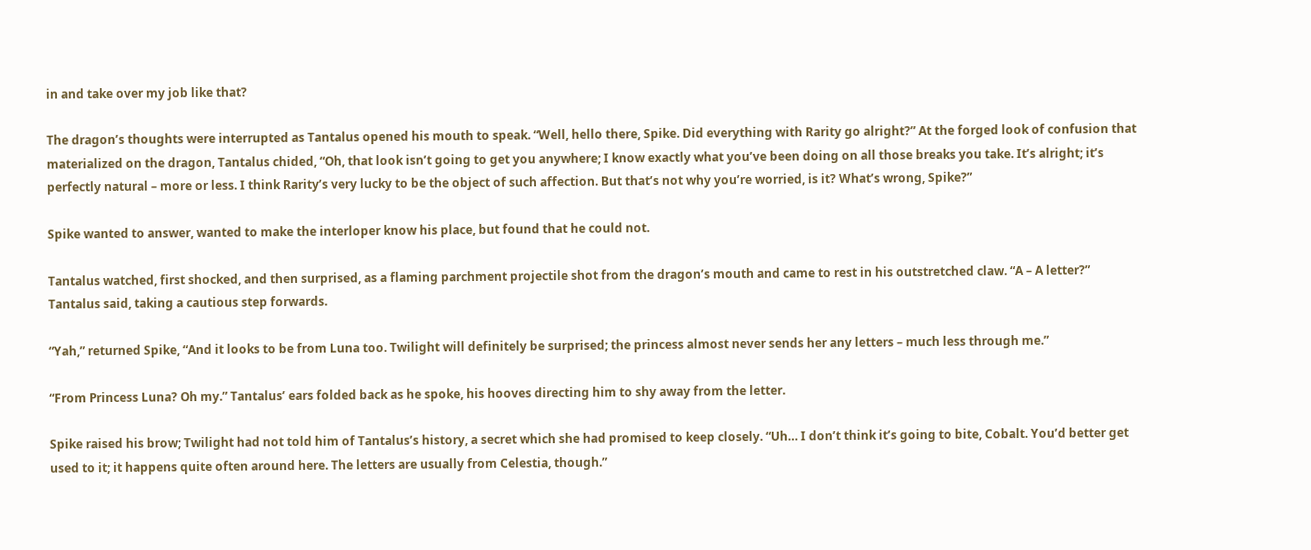in and take over my job like that?

The dragon’s thoughts were interrupted as Tantalus opened his mouth to speak. “Well, hello there, Spike. Did everything with Rarity go alright?” At the forged look of confusion that materialized on the dragon, Tantalus chided, “Oh, that look isn’t going to get you anywhere; I know exactly what you’ve been doing on all those breaks you take. It’s alright; it’s perfectly natural – more or less. I think Rarity’s very lucky to be the object of such affection. But that’s not why you’re worried, is it? What’s wrong, Spike?”

Spike wanted to answer, wanted to make the interloper know his place, but found that he could not.

Tantalus watched, first shocked, and then surprised, as a flaming parchment projectile shot from the dragon’s mouth and came to rest in his outstretched claw. “A – A letter?” Tantalus said, taking a cautious step forwards.

“Yah,” returned Spike, “And it looks to be from Luna too. Twilight will definitely be surprised; the princess almost never sends her any letters – much less through me.”

“From Princess Luna? Oh my.” Tantalus’ ears folded back as he spoke, his hooves directing him to shy away from the letter.

Spike raised his brow; Twilight had not told him of Tantalus’s history, a secret which she had promised to keep closely. “Uh… I don’t think it’s going to bite, Cobalt. You’d better get used to it; it happens quite often around here. The letters are usually from Celestia, though.”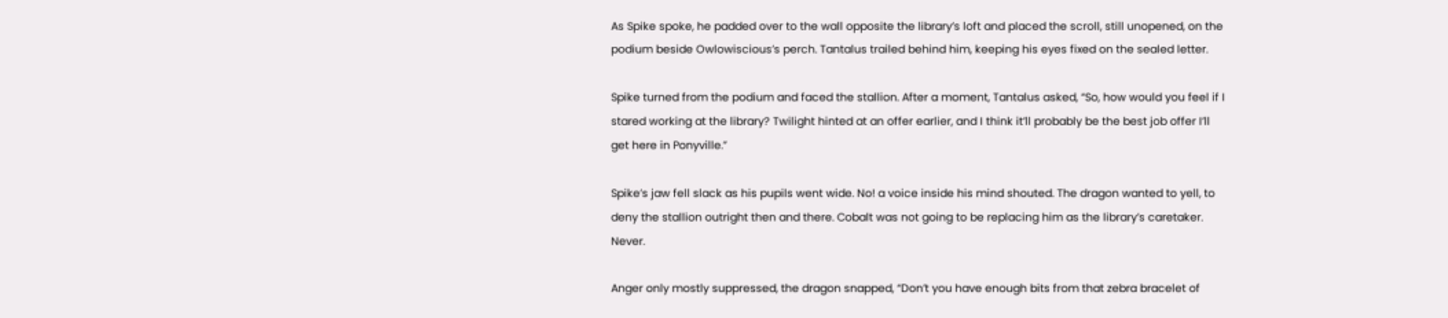As Spike spoke, he padded over to the wall opposite the library’s loft and placed the scroll, still unopened, on the podium beside Owlowiscious’s perch. Tantalus trailed behind him, keeping his eyes fixed on the sealed letter.

Spike turned from the podium and faced the stallion. After a moment, Tantalus asked, “So, how would you feel if I stared working at the library? Twilight hinted at an offer earlier, and I think it’ll probably be the best job offer I’ll get here in Ponyville.”

Spike’s jaw fell slack as his pupils went wide. No! a voice inside his mind shouted. The dragon wanted to yell, to deny the stallion outright then and there. Cobalt was not going to be replacing him as the library’s caretaker. Never.

Anger only mostly suppressed, the dragon snapped, “Don’t you have enough bits from that zebra bracelet of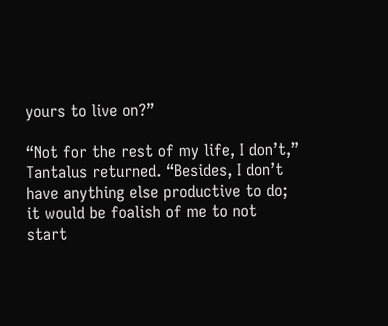yours to live on?”

“Not for the rest of my life, I don’t,” Tantalus returned. “Besides, I don’t have anything else productive to do; it would be foalish of me to not start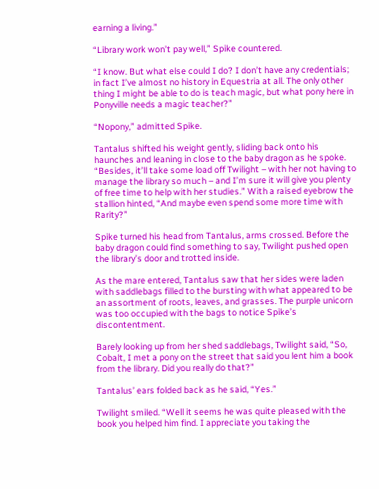earning a living.”

“Library work won’t pay well,” Spike countered.

“I know. But what else could I do? I don’t have any credentials; in fact I’ve almost no history in Equestria at all. The only other thing I might be able to do is teach magic, but what pony here in Ponyville needs a magic teacher?”

“Nopony,” admitted Spike.

Tantalus shifted his weight gently, sliding back onto his haunches and leaning in close to the baby dragon as he spoke. “Besides, it’ll take some load off Twilight – with her not having to manage the library so much – and I’m sure it will give you plenty of free time to help with her studies.” With a raised eyebrow the stallion hinted, “And maybe even spend some more time with Rarity?”

Spike turned his head from Tantalus, arms crossed. Before the baby dragon could find something to say, Twilight pushed open the library’s door and trotted inside.

As the mare entered, Tantalus saw that her sides were laden with saddlebags filled to the bursting with what appeared to be an assortment of roots, leaves, and grasses. The purple unicorn was too occupied with the bags to notice Spike’s discontentment.

Barely looking up from her shed saddlebags, Twilight said, “So, Cobalt, I met a pony on the street that said you lent him a book from the library. Did you really do that?”

Tantalus’ ears folded back as he said, “Yes.”

Twilight smiled. “Well it seems he was quite pleased with the book you helped him find. I appreciate you taking the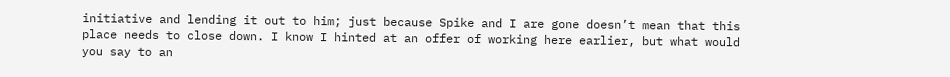initiative and lending it out to him; just because Spike and I are gone doesn’t mean that this place needs to close down. I know I hinted at an offer of working here earlier, but what would you say to an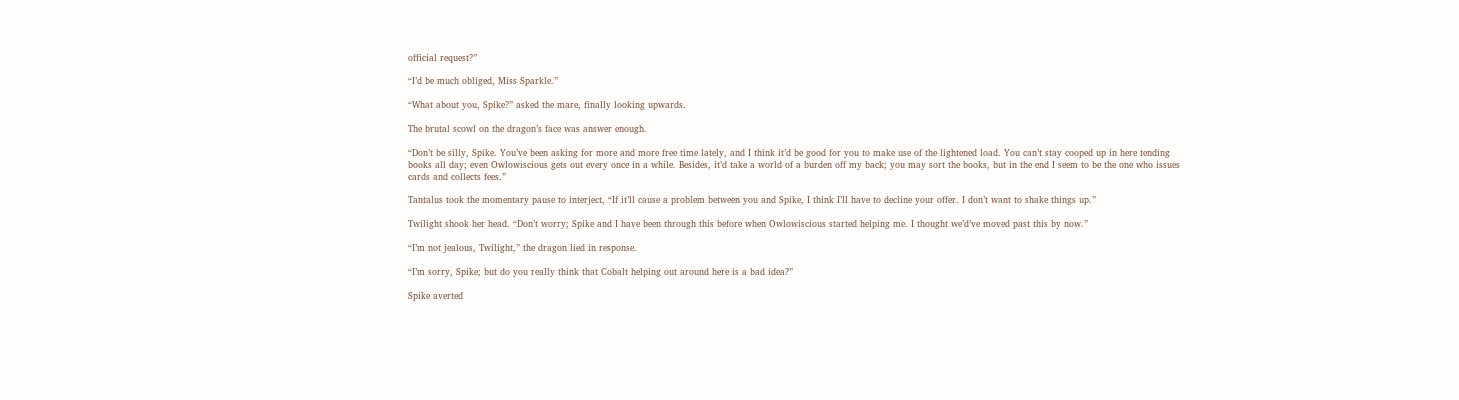official request?”

“I’d be much obliged, Miss Sparkle.”

“What about you, Spike?” asked the mare, finally looking upwards.

The brutal scowl on the dragon’s face was answer enough.

“Don’t be silly, Spike. You’ve been asking for more and more free time lately, and I think it’d be good for you to make use of the lightened load. You can’t stay cooped up in here tending books all day; even Owlowiscious gets out every once in a while. Besides, it’d take a world of a burden off my back; you may sort the books, but in the end I seem to be the one who issues cards and collects fees.”

Tantalus took the momentary pause to interject, “If it’ll cause a problem between you and Spike, I think I’ll have to decline your offer. I don’t want to shake things up.”

Twilight shook her head. “Don’t worry; Spike and I have been through this before when Owlowiscious started helping me. I thought we’d’ve moved past this by now.”

“I’m not jealous, Twilight,” the dragon lied in response.

“I’m sorry, Spike; but do you really think that Cobalt helping out around here is a bad idea?”

Spike averted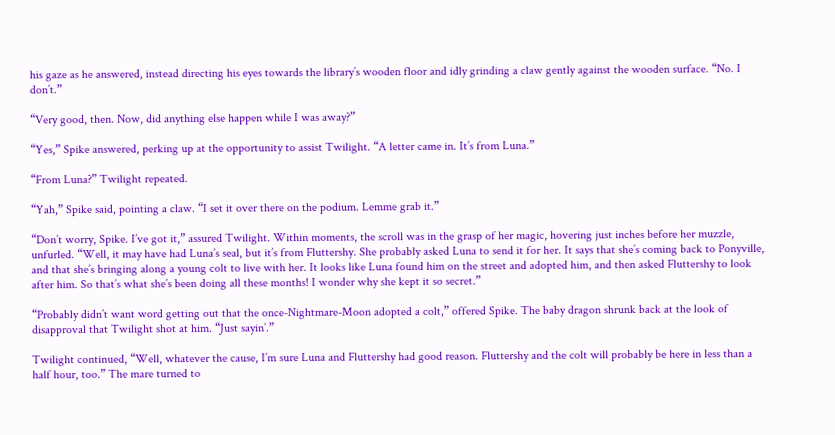his gaze as he answered, instead directing his eyes towards the library’s wooden floor and idly grinding a claw gently against the wooden surface. “No. I don’t.”

“Very good, then. Now, did anything else happen while I was away?”

“Yes,” Spike answered, perking up at the opportunity to assist Twilight. “A letter came in. It’s from Luna.”

“From Luna?” Twilight repeated.

“Yah,” Spike said, pointing a claw. “I set it over there on the podium. Lemme grab it.”

“Don’t worry, Spike. I’ve got it,” assured Twilight. Within moments, the scroll was in the grasp of her magic, hovering just inches before her muzzle, unfurled. “Well, it may have had Luna’s seal, but it’s from Fluttershy. She probably asked Luna to send it for her. It says that she’s coming back to Ponyville, and that she’s bringing along a young colt to live with her. It looks like Luna found him on the street and adopted him, and then asked Fluttershy to look after him. So that’s what she’s been doing all these months! I wonder why she kept it so secret.”

“Probably didn’t want word getting out that the once-Nightmare-Moon adopted a colt,” offered Spike. The baby dragon shrunk back at the look of disapproval that Twilight shot at him. “Just sayin’.”

Twilight continued, “Well, whatever the cause, I’m sure Luna and Fluttershy had good reason. Fluttershy and the colt will probably be here in less than a half hour, too.” The mare turned to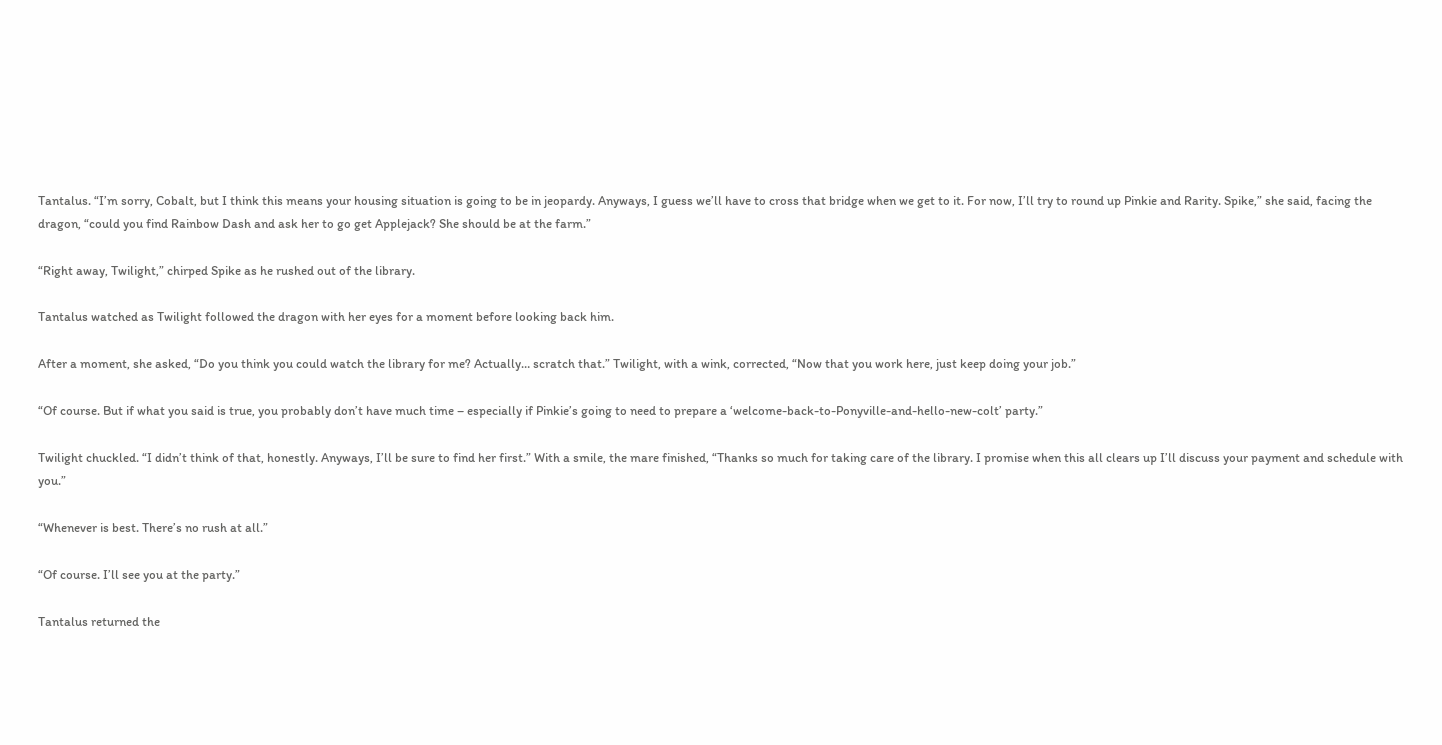Tantalus. “I’m sorry, Cobalt, but I think this means your housing situation is going to be in jeopardy. Anyways, I guess we’ll have to cross that bridge when we get to it. For now, I’ll try to round up Pinkie and Rarity. Spike,” she said, facing the dragon, “could you find Rainbow Dash and ask her to go get Applejack? She should be at the farm.”

“Right away, Twilight,” chirped Spike as he rushed out of the library.

Tantalus watched as Twilight followed the dragon with her eyes for a moment before looking back him.

After a moment, she asked, “Do you think you could watch the library for me? Actually… scratch that.” Twilight, with a wink, corrected, “Now that you work here, just keep doing your job.”

“Of course. But if what you said is true, you probably don’t have much time – especially if Pinkie’s going to need to prepare a ‘welcome-back-to-Ponyville-and-hello-new-colt’ party.”

Twilight chuckled. “I didn’t think of that, honestly. Anyways, I’ll be sure to find her first.” With a smile, the mare finished, “Thanks so much for taking care of the library. I promise when this all clears up I’ll discuss your payment and schedule with you.”

“Whenever is best. There’s no rush at all.”

“Of course. I’ll see you at the party.”

Tantalus returned the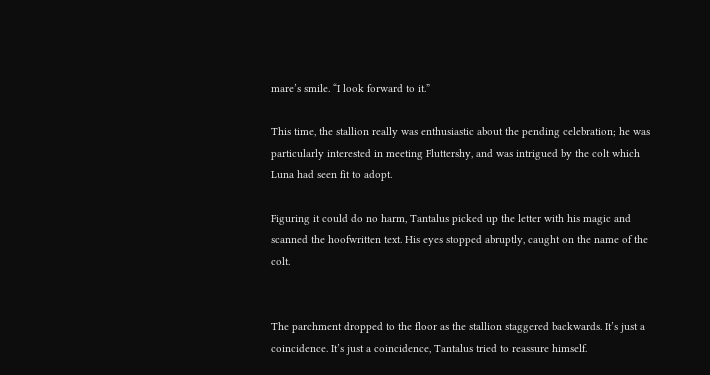mare’s smile. “I look forward to it.”

This time, the stallion really was enthusiastic about the pending celebration; he was particularly interested in meeting Fluttershy, and was intrigued by the colt which Luna had seen fit to adopt.

Figuring it could do no harm, Tantalus picked up the letter with his magic and scanned the hoofwritten text. His eyes stopped abruptly, caught on the name of the colt.


The parchment dropped to the floor as the stallion staggered backwards. It’s just a coincidence. It’s just a coincidence, Tantalus tried to reassure himself.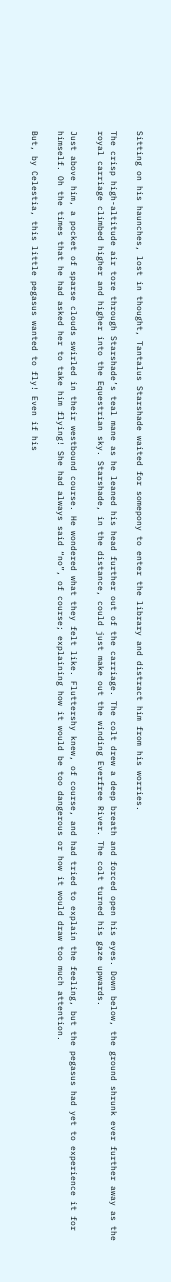Sitting on his haunches, lost in thought, Tantalus Starshade waited for somepony to enter the library and distract him from his worries.

The crisp high-altitude air tore through Starshade’s teal mane as he leaned his head further out of the carriage. The colt drew a deep breath and forced open his eyes. Down below, the ground shrunk ever further away as the royal carriage climbed higher and higher into the Equestrian sky. Starshade, in the distance, could just make out the winding Everfree River. The colt turned his gaze upwards.

Just above him, a pocket of sparse clouds swirled in their westbound course. He wondered what they felt like. Fluttershy knew, of course, and had tried to explain the feeling, but the pegasus had yet to experience it for himself. Oh the times that he had asked her to take him flying! She had always said “no”, of course; explaining how it would be too dangerous or how it would draw too much attention.

But, by Celestia, this little pegasus wanted to fly! Even if his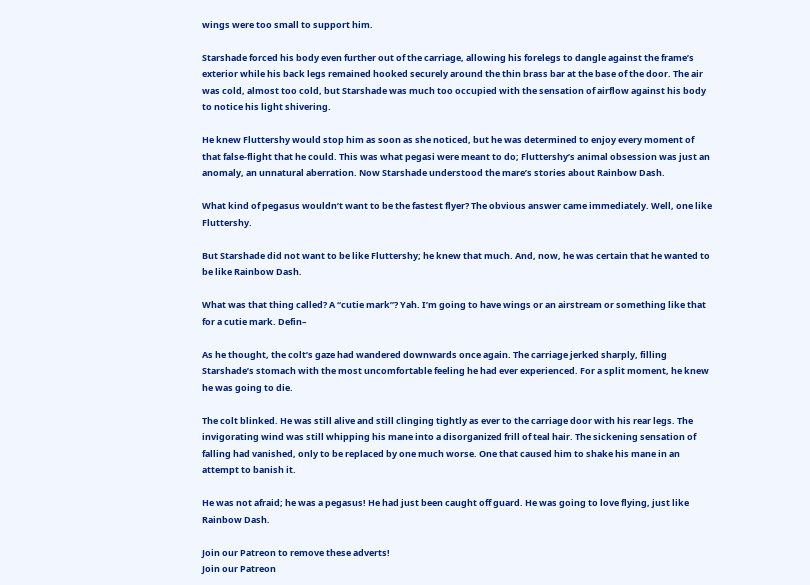wings were too small to support him.

Starshade forced his body even further out of the carriage, allowing his forelegs to dangle against the frame’s exterior while his back legs remained hooked securely around the thin brass bar at the base of the door. The air was cold, almost too cold, but Starshade was much too occupied with the sensation of airflow against his body to notice his light shivering.

He knew Fluttershy would stop him as soon as she noticed, but he was determined to enjoy every moment of that false-flight that he could. This was what pegasi were meant to do; Fluttershy’s animal obsession was just an anomaly, an unnatural aberration. Now Starshade understood the mare’s stories about Rainbow Dash.

What kind of pegasus wouldn’t want to be the fastest flyer? The obvious answer came immediately. Well, one like Fluttershy.

But Starshade did not want to be like Fluttershy; he knew that much. And, now, he was certain that he wanted to be like Rainbow Dash.

What was that thing called? A “cutie mark”? Yah. I’m going to have wings or an airstream or something like that for a cutie mark. Defin–

As he thought, the colt’s gaze had wandered downwards once again. The carriage jerked sharply, filling Starshade’s stomach with the most uncomfortable feeling he had ever experienced. For a split moment, he knew he was going to die.

The colt blinked. He was still alive and still clinging tightly as ever to the carriage door with his rear legs. The invigorating wind was still whipping his mane into a disorganized frill of teal hair. The sickening sensation of falling had vanished, only to be replaced by one much worse. One that caused him to shake his mane in an attempt to banish it.

He was not afraid; he was a pegasus! He had just been caught off guard. He was going to love flying, just like Rainbow Dash.

Join our Patreon to remove these adverts!
Join our Patreon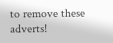to remove these adverts!